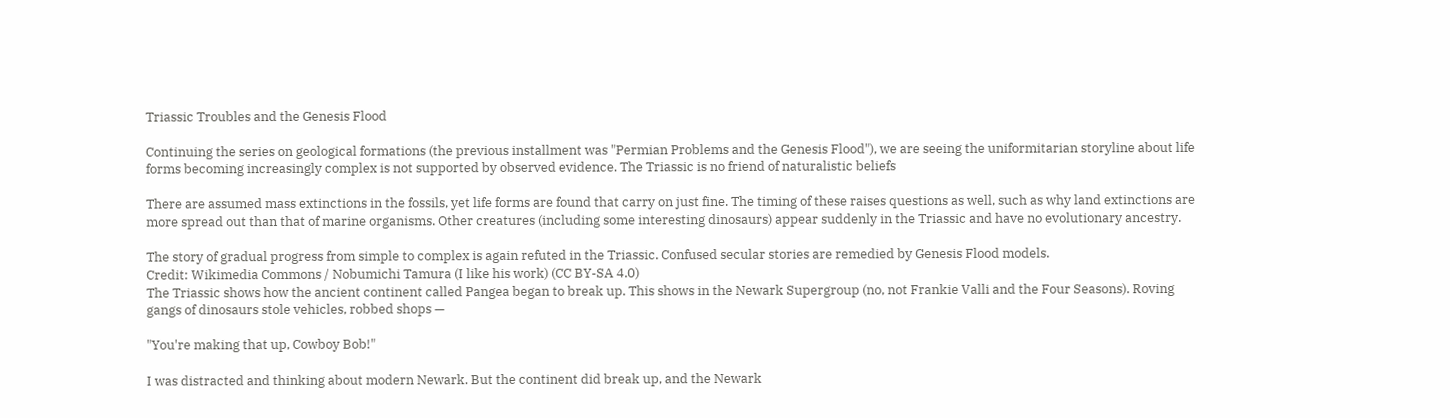Triassic Troubles and the Genesis Flood

Continuing the series on geological formations (the previous installment was "Permian Problems and the Genesis Flood"), we are seeing the uniformitarian storyline about life forms becoming increasingly complex is not supported by observed evidence. The Triassic is no friend of naturalistic beliefs

There are assumed mass extinctions in the fossils, yet life forms are found that carry on just fine. The timing of these raises questions as well, such as why land extinctions are more spread out than that of marine organisms. Other creatures (including some interesting dinosaurs) appear suddenly in the Triassic and have no evolutionary ancestry.

The story of gradual progress from simple to complex is again refuted in the Triassic. Confused secular stories are remedied by Genesis Flood models.
Credit: Wikimedia Commons / Nobumichi Tamura (I like his work) (CC BY-SA 4.0)
The Triassic shows how the ancient continent called Pangea began to break up. This shows in the Newark Supergroup (no, not Frankie Valli and the Four Seasons). Roving gangs of dinosaurs stole vehicles, robbed shops —

"You're making that up, Cowboy Bob!"

I was distracted and thinking about modern Newark. But the continent did break up, and the Newark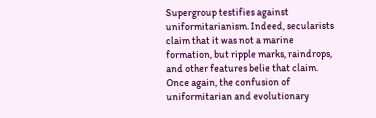Supergroup testifies against uniformitarianism. Indeed, secularists claim that it was not a marine formation, but ripple marks, raindrops, and other features belie that claim. Once again, the confusion of uniformitarian and evolutionary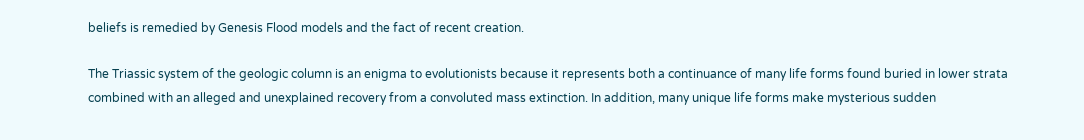beliefs is remedied by Genesis Flood models and the fact of recent creation.

The Triassic system of the geologic column is an enigma to evolutionists because it represents both a continuance of many life forms found buried in lower strata combined with an alleged and unexplained recovery from a convoluted mass extinction. In addition, many unique life forms make mysterious sudden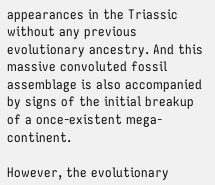appearances in the Triassic without any previous evolutionary ancestry. And this massive convoluted fossil assemblage is also accompanied by signs of the initial breakup of a once-existent mega-continent.

However, the evolutionary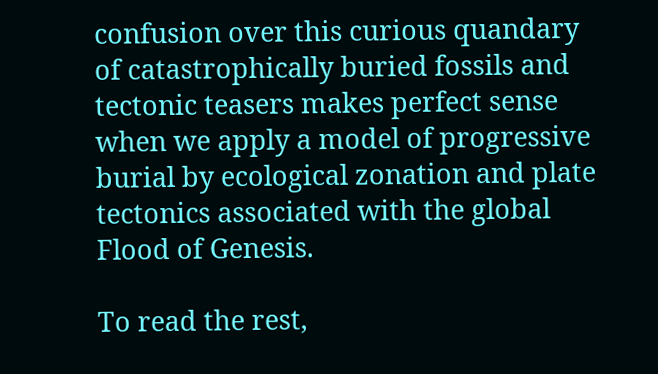confusion over this curious quandary of catastrophically buried fossils and tectonic teasers makes perfect sense when we apply a model of progressive burial by ecological zonation and plate tectonics associated with the global Flood of Genesis.

To read the rest,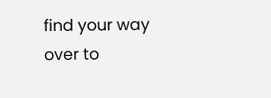find your way over to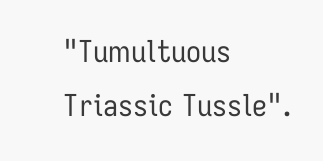"Tumultuous Triassic Tussle".